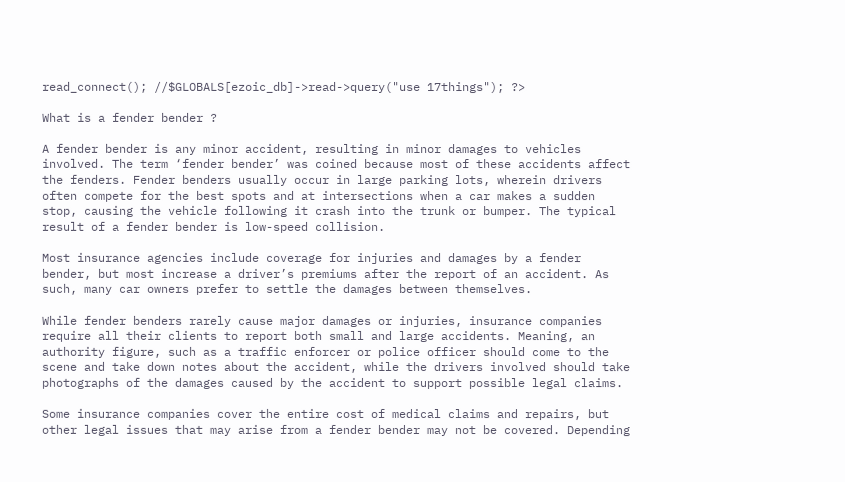read_connect(); //$GLOBALS[ezoic_db]->read->query("use 17things"); ?>

What is a fender bender ?

A fender bender is any minor accident, resulting in minor damages to vehicles involved. The term ‘fender bender’ was coined because most of these accidents affect the fenders. Fender benders usually occur in large parking lots, wherein drivers often compete for the best spots and at intersections when a car makes a sudden stop, causing the vehicle following it crash into the trunk or bumper. The typical result of a fender bender is low-speed collision.

Most insurance agencies include coverage for injuries and damages by a fender bender, but most increase a driver’s premiums after the report of an accident. As such, many car owners prefer to settle the damages between themselves.

While fender benders rarely cause major damages or injuries, insurance companies require all their clients to report both small and large accidents. Meaning, an authority figure, such as a traffic enforcer or police officer should come to the scene and take down notes about the accident, while the drivers involved should take photographs of the damages caused by the accident to support possible legal claims.

Some insurance companies cover the entire cost of medical claims and repairs, but other legal issues that may arise from a fender bender may not be covered. Depending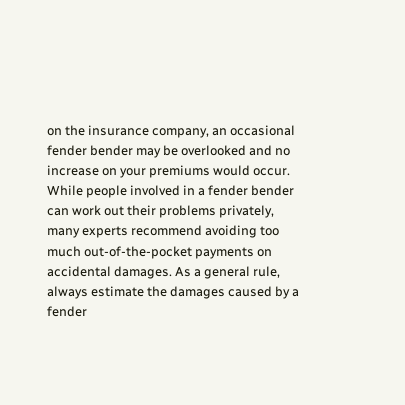on the insurance company, an occasional fender bender may be overlooked and no increase on your premiums would occur. While people involved in a fender bender can work out their problems privately, many experts recommend avoiding too much out-of-the-pocket payments on accidental damages. As a general rule, always estimate the damages caused by a fender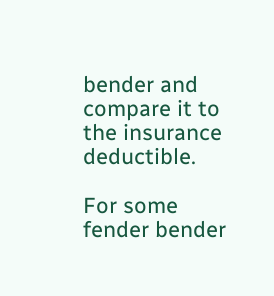bender and compare it to the insurance deductible.

For some fender bender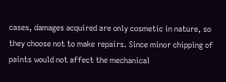cases, damages acquired are only cosmetic in nature, so they choose not to make repairs. Since minor chipping of paints would not affect the mechanical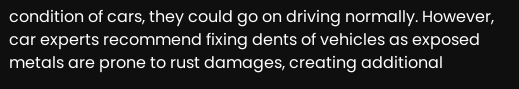condition of cars, they could go on driving normally. However, car experts recommend fixing dents of vehicles as exposed metals are prone to rust damages, creating additional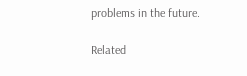problems in the future.

Related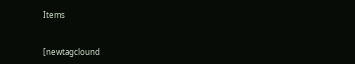Items


[newtagclound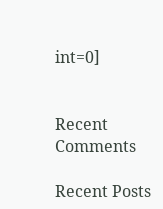int=0]


Recent Comments

Recent Posts